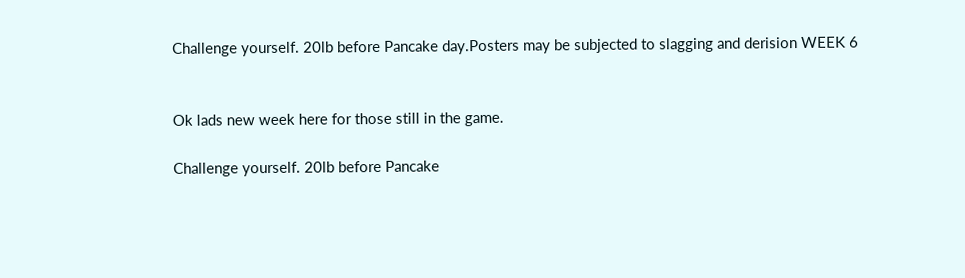Challenge yourself. 20lb before Pancake day.Posters may be subjected to slagging and derision WEEK 6


Ok lads new week here for those still in the game.

Challenge yourself. 20lb before Pancake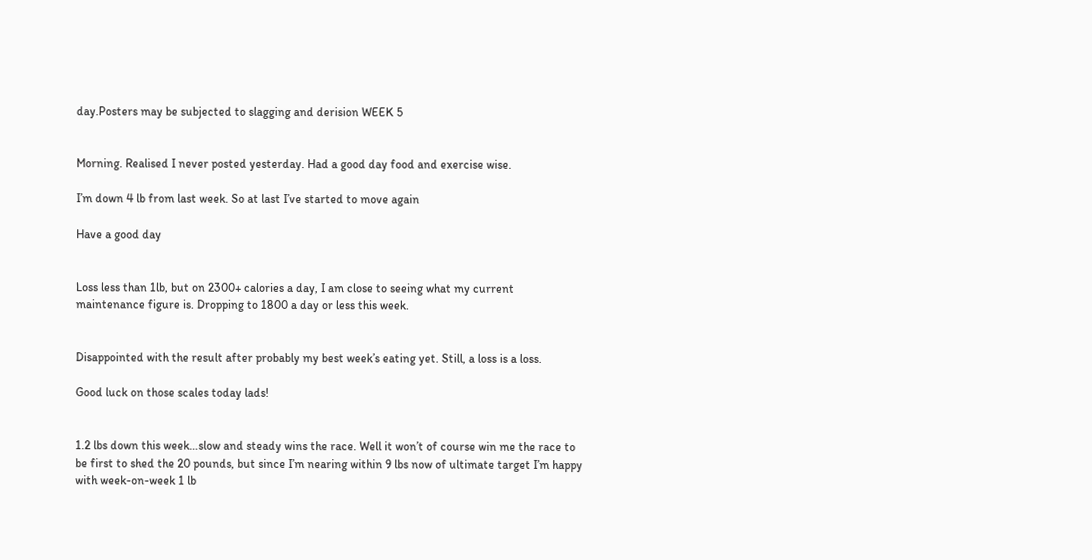day.Posters may be subjected to slagging and derision WEEK 5


Morning. Realised I never posted yesterday. Had a good day food and exercise wise.

I’m down 4 lb from last week. So at last I’ve started to move again

Have a good day


Loss less than 1lb, but on 2300+ calories a day, I am close to seeing what my current maintenance figure is. Dropping to 1800 a day or less this week.


Disappointed with the result after probably my best week’s eating yet. Still, a loss is a loss.

Good luck on those scales today lads!


1.2 lbs down this week…slow and steady wins the race. Well it won’t of course win me the race to be first to shed the 20 pounds, but since I’m nearing within 9 lbs now of ultimate target I’m happy with week-on-week 1 lb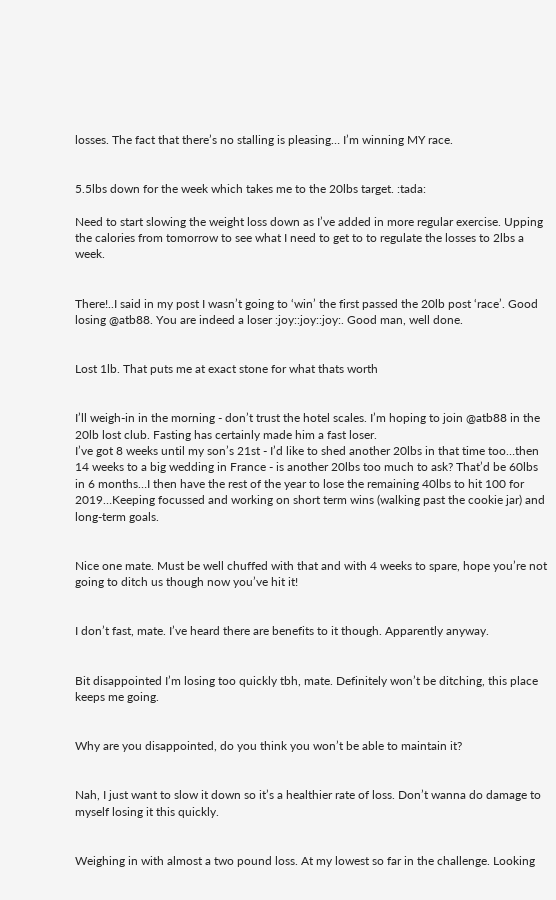losses. The fact that there’s no stalling is pleasing… I’m winning MY race.


5.5lbs down for the week which takes me to the 20lbs target. :tada:

Need to start slowing the weight loss down as I’ve added in more regular exercise. Upping the calories from tomorrow to see what I need to get to to regulate the losses to 2lbs a week.


There!..I said in my post I wasn’t going to ‘win’ the first passed the 20lb post ‘race’. Good losing @atb88. You are indeed a loser :joy::joy::joy:. Good man, well done.


Lost 1lb. That puts me at exact stone for what thats worth


I’ll weigh-in in the morning - don’t trust the hotel scales. I’m hoping to join @atb88 in the 20lb lost club. Fasting has certainly made him a fast loser.
I’ve got 8 weeks until my son’s 21st - I’d like to shed another 20lbs in that time too…then 14 weeks to a big wedding in France - is another 20lbs too much to ask? That’d be 60lbs in 6 months…I then have the rest of the year to lose the remaining 40lbs to hit 100 for 2019…Keeping focussed and working on short term wins (walking past the cookie jar) and long-term goals.


Nice one mate. Must be well chuffed with that and with 4 weeks to spare, hope you’re not going to ditch us though now you’ve hit it!


I don’t fast, mate. I’ve heard there are benefits to it though. Apparently anyway.


Bit disappointed I’m losing too quickly tbh, mate. Definitely won’t be ditching, this place keeps me going.


Why are you disappointed, do you think you won’t be able to maintain it?


Nah, I just want to slow it down so it’s a healthier rate of loss. Don’t wanna do damage to myself losing it this quickly.


Weighing in with almost a two pound loss. At my lowest so far in the challenge. Looking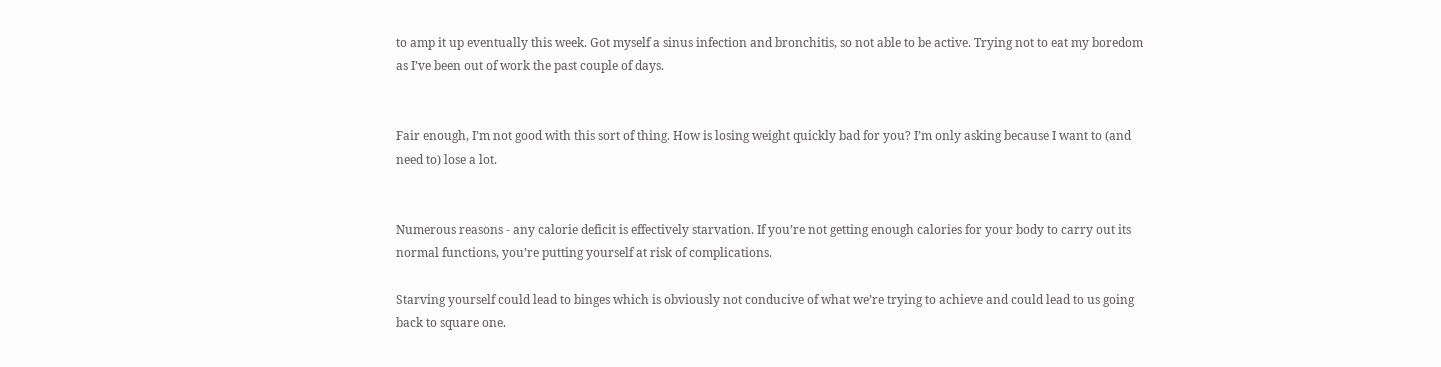to amp it up eventually this week. Got myself a sinus infection and bronchitis, so not able to be active. Trying not to eat my boredom as I’ve been out of work the past couple of days.


Fair enough, I’m not good with this sort of thing. How is losing weight quickly bad for you? I’m only asking because I want to (and need to) lose a lot.


Numerous reasons - any calorie deficit is effectively starvation. If you’re not getting enough calories for your body to carry out its normal functions, you’re putting yourself at risk of complications.

Starving yourself could lead to binges which is obviously not conducive of what we’re trying to achieve and could lead to us going back to square one.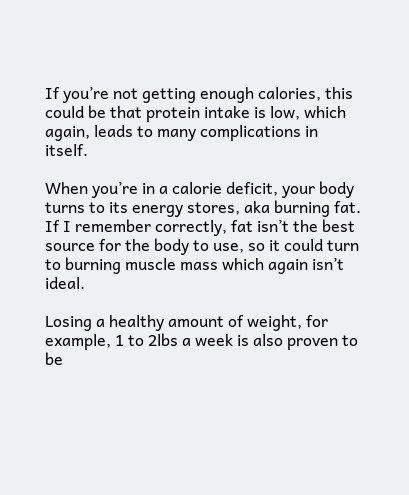If you’re not getting enough calories, this could be that protein intake is low, which again, leads to many complications in itself.

When you’re in a calorie deficit, your body turns to its energy stores, aka burning fat. If I remember correctly, fat isn’t the best source for the body to use, so it could turn to burning muscle mass which again isn’t ideal.

Losing a healthy amount of weight, for example, 1 to 2lbs a week is also proven to be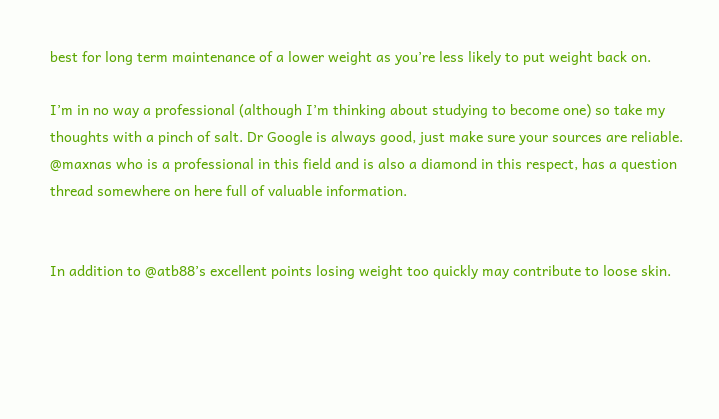best for long term maintenance of a lower weight as you’re less likely to put weight back on.

I’m in no way a professional (although I’m thinking about studying to become one) so take my thoughts with a pinch of salt. Dr Google is always good, just make sure your sources are reliable. @maxnas who is a professional in this field and is also a diamond in this respect, has a question thread somewhere on here full of valuable information.


In addition to @atb88’s excellent points losing weight too quickly may contribute to loose skin.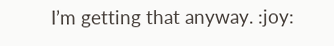I’m getting that anyway. :joy: